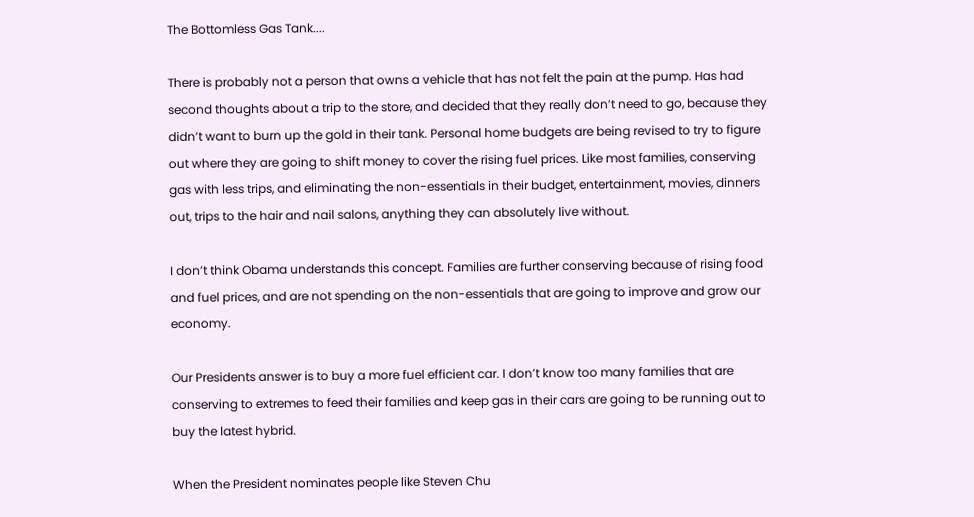The Bottomless Gas Tank....

There is probably not a person that owns a vehicle that has not felt the pain at the pump. Has had second thoughts about a trip to the store, and decided that they really don’t need to go, because they didn’t want to burn up the gold in their tank. Personal home budgets are being revised to try to figure out where they are going to shift money to cover the rising fuel prices. Like most families, conserving gas with less trips, and eliminating the non-essentials in their budget, entertainment, movies, dinners out, trips to the hair and nail salons, anything they can absolutely live without.

I don’t think Obama understands this concept. Families are further conserving because of rising food and fuel prices, and are not spending on the non-essentials that are going to improve and grow our economy.

Our Presidents answer is to buy a more fuel efficient car. I don’t know too many families that are conserving to extremes to feed their families and keep gas in their cars are going to be running out to buy the latest hybrid.

When the President nominates people like Steven Chu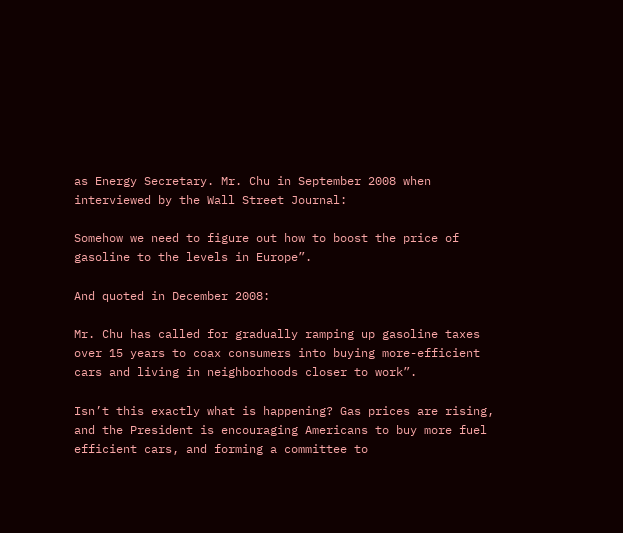as Energy Secretary. Mr. Chu in September 2008 when interviewed by the Wall Street Journal:

Somehow we need to figure out how to boost the price of gasoline to the levels in Europe”.

And quoted in December 2008:

Mr. Chu has called for gradually ramping up gasoline taxes over 15 years to coax consumers into buying more-efficient cars and living in neighborhoods closer to work”.

Isn’t this exactly what is happening? Gas prices are rising, and the President is encouraging Americans to buy more fuel efficient cars, and forming a committee to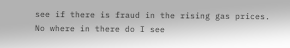see if there is fraud in the rising gas prices. No where in there do I see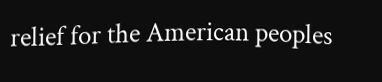relief for the American peoples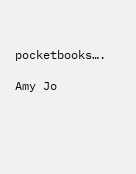pocketbooks….

Amy Jo